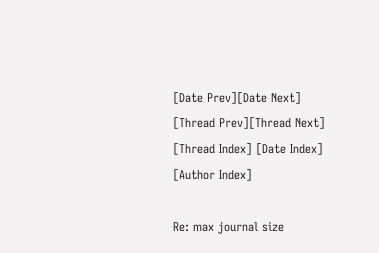[Date Prev][Date Next]   [Thread Prev][Thread Next]   [Thread Index] [Date Index] [Author Index]

Re: max journal size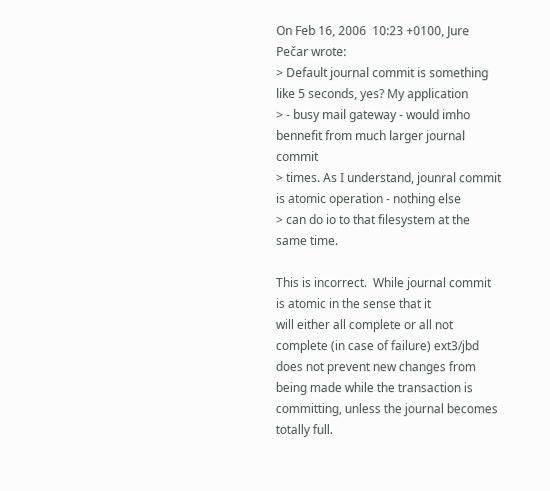On Feb 16, 2006  10:23 +0100, Jure Pečar wrote:
> Default journal commit is something like 5 seconds, yes? My application
> - busy mail gateway - would imho bennefit from much larger journal commit
> times. As I understand, jounral commit is atomic operation - nothing else
> can do io to that filesystem at the same time.

This is incorrect.  While journal commit is atomic in the sense that it
will either all complete or all not complete (in case of failure) ext3/jbd
does not prevent new changes from being made while the transaction is
committing, unless the journal becomes totally full.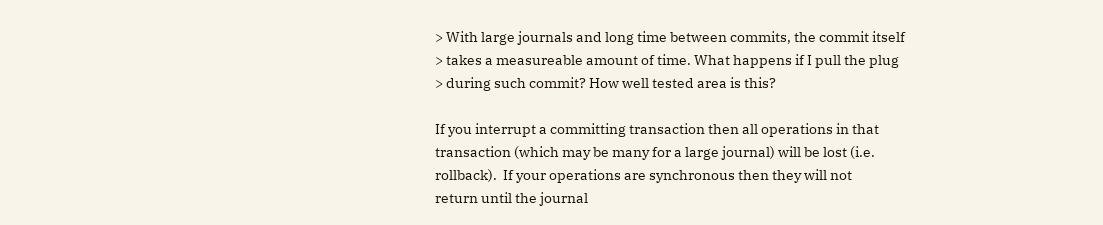> With large journals and long time between commits, the commit itself
> takes a measureable amount of time. What happens if I pull the plug
> during such commit? How well tested area is this?

If you interrupt a committing transaction then all operations in that
transaction (which may be many for a large journal) will be lost (i.e.
rollback).  If your operations are synchronous then they will not
return until the journal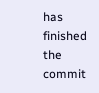has finished the commit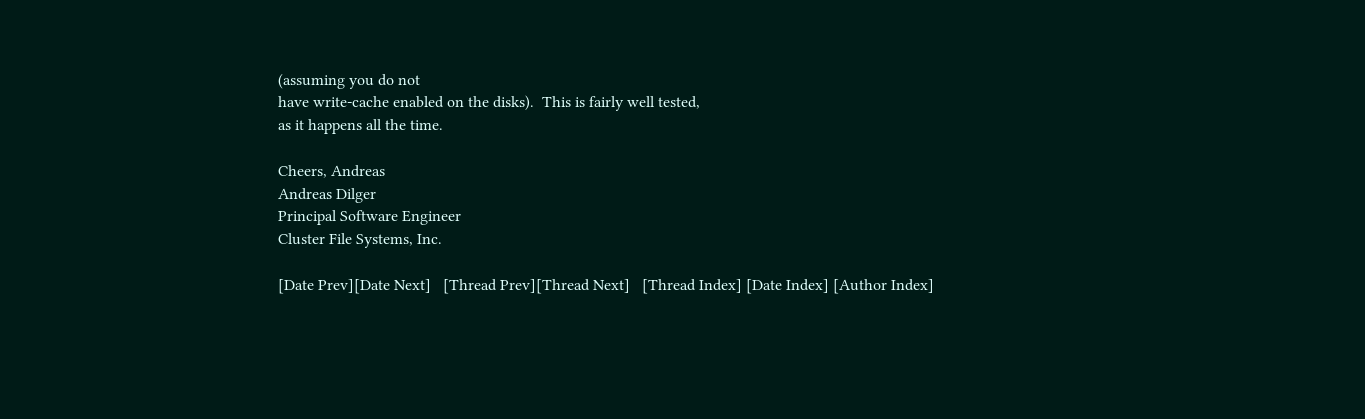(assuming you do not
have write-cache enabled on the disks).  This is fairly well tested,
as it happens all the time.

Cheers, Andreas
Andreas Dilger
Principal Software Engineer
Cluster File Systems, Inc.

[Date Prev][Date Next]   [Thread Prev][Thread Next]   [Thread Index] [Date Index] [Author Index]